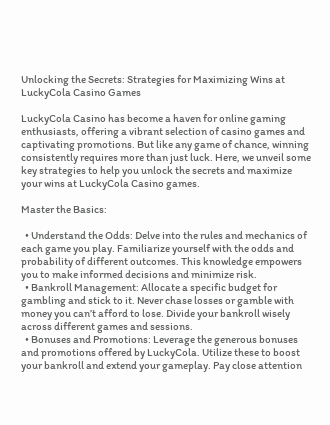Unlocking the Secrets: Strategies for Maximizing Wins at LuckyCola Casino Games

LuckyCola Casino has become a haven for online gaming enthusiasts, offering a vibrant selection of casino games and captivating promotions. But like any game of chance, winning consistently requires more than just luck. Here, we unveil some key strategies to help you unlock the secrets and maximize your wins at LuckyCola Casino games.

Master the Basics:

  • Understand the Odds: Delve into the rules and mechanics of each game you play. Familiarize yourself with the odds and probability of different outcomes. This knowledge empowers you to make informed decisions and minimize risk.
  • Bankroll Management: Allocate a specific budget for gambling and stick to it. Never chase losses or gamble with money you can’t afford to lose. Divide your bankroll wisely across different games and sessions.
  • Bonuses and Promotions: Leverage the generous bonuses and promotions offered by LuckyCola. Utilize these to boost your bankroll and extend your gameplay. Pay close attention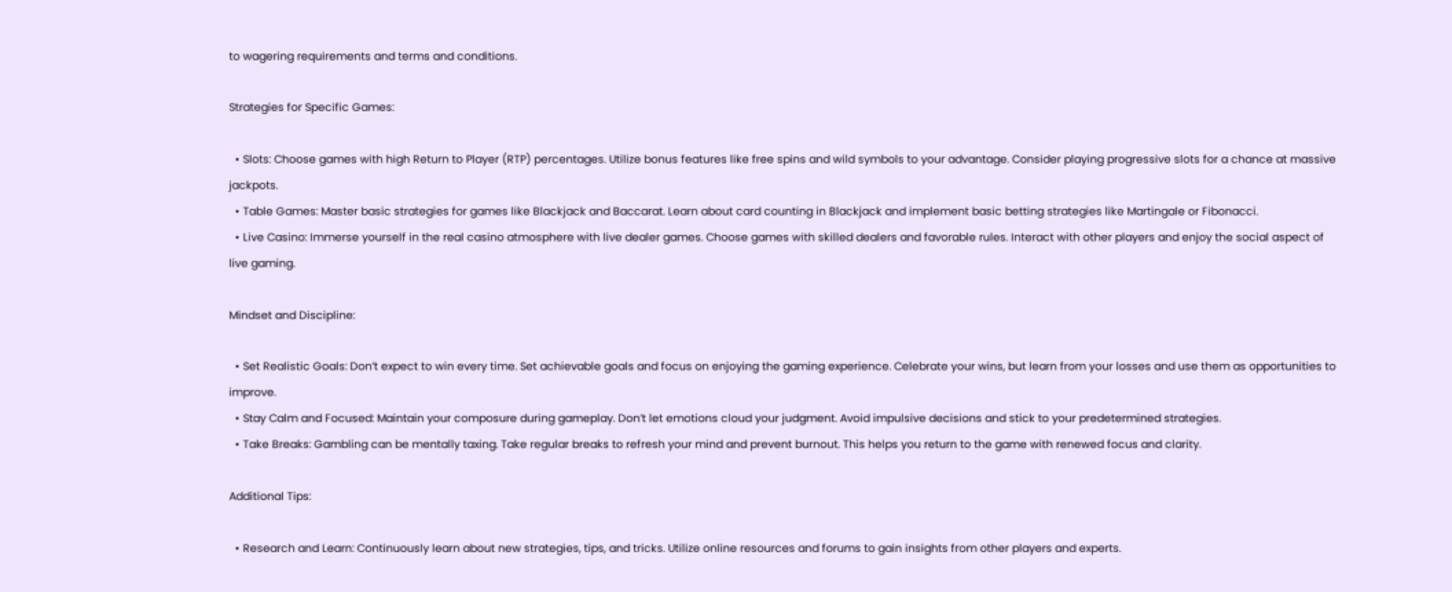to wagering requirements and terms and conditions.

Strategies for Specific Games:

  • Slots: Choose games with high Return to Player (RTP) percentages. Utilize bonus features like free spins and wild symbols to your advantage. Consider playing progressive slots for a chance at massive jackpots.
  • Table Games: Master basic strategies for games like Blackjack and Baccarat. Learn about card counting in Blackjack and implement basic betting strategies like Martingale or Fibonacci.
  • Live Casino: Immerse yourself in the real casino atmosphere with live dealer games. Choose games with skilled dealers and favorable rules. Interact with other players and enjoy the social aspect of live gaming.

Mindset and Discipline:

  • Set Realistic Goals: Don’t expect to win every time. Set achievable goals and focus on enjoying the gaming experience. Celebrate your wins, but learn from your losses and use them as opportunities to improve.
  • Stay Calm and Focused: Maintain your composure during gameplay. Don’t let emotions cloud your judgment. Avoid impulsive decisions and stick to your predetermined strategies.
  • Take Breaks: Gambling can be mentally taxing. Take regular breaks to refresh your mind and prevent burnout. This helps you return to the game with renewed focus and clarity.

Additional Tips:

  • Research and Learn: Continuously learn about new strategies, tips, and tricks. Utilize online resources and forums to gain insights from other players and experts.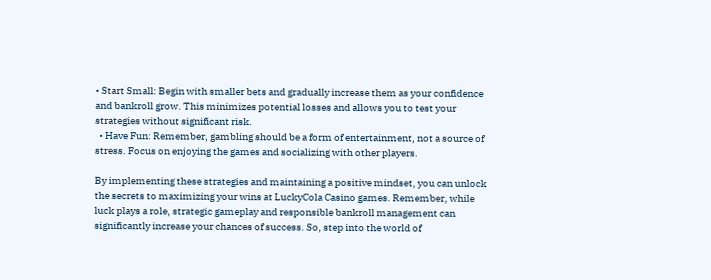• Start Small: Begin with smaller bets and gradually increase them as your confidence and bankroll grow. This minimizes potential losses and allows you to test your strategies without significant risk.
  • Have Fun: Remember, gambling should be a form of entertainment, not a source of stress. Focus on enjoying the games and socializing with other players.

By implementing these strategies and maintaining a positive mindset, you can unlock the secrets to maximizing your wins at LuckyCola Casino games. Remember, while luck plays a role, strategic gameplay and responsible bankroll management can significantly increase your chances of success. So, step into the world of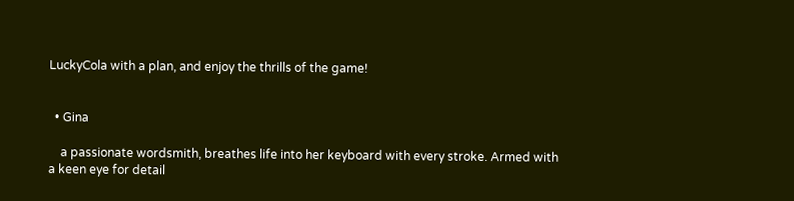LuckyCola with a plan, and enjoy the thrills of the game!


  • Gina

    a passionate wordsmith, breathes life into her keyboard with every stroke. Armed with a keen eye for detail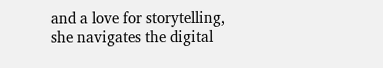and a love for storytelling, she navigates the digital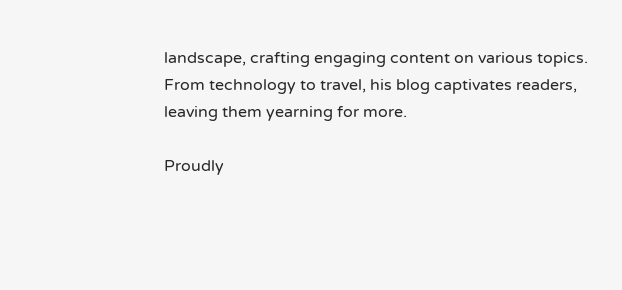landscape, crafting engaging content on various topics. From technology to travel, his blog captivates readers, leaving them yearning for more.

Proudly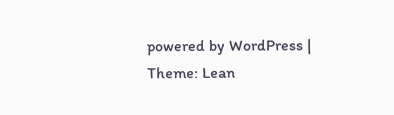powered by WordPress | Theme: Lean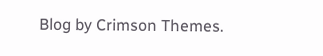Blog by Crimson Themes.